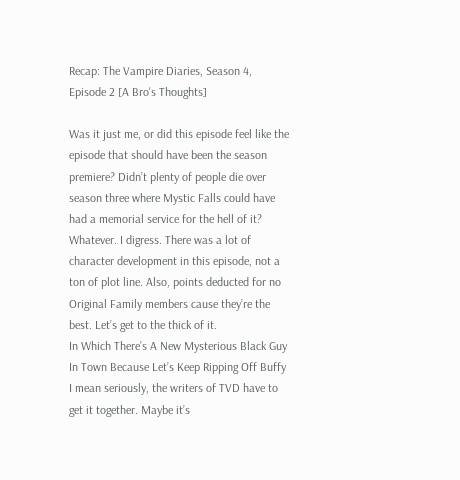Recap: The Vampire Diaries, Season 4, Episode 2 [A Bro's Thoughts]

Was it just me, or did this episode feel like the episode that should have been the season premiere? Didn’t plenty of people die over season three where Mystic Falls could have had a memorial service for the hell of it? Whatever. I digress. There was a lot of character development in this episode, not a ton of plot line. Also, points deducted for no Original Family members cause they’re the best. Let’s get to the thick of it.
In Which There’s A New Mysterious Black Guy In Town Because Let’s Keep Ripping Off Buffy
I mean seriously, the writers of TVD have to get it together. Maybe it’s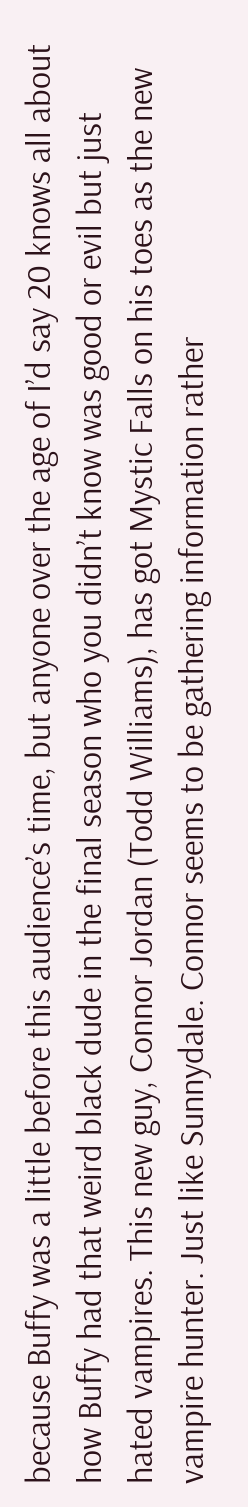because Buffy was a little before this audience’s time, but anyone over the age of I’d say 20 knows all about how Buffy had that weird black dude in the final season who you didn’t know was good or evil but just hated vampires. This new guy, Connor Jordan (Todd Williams), has got Mystic Falls on his toes as the new vampire hunter. Just like Sunnydale. Connor seems to be gathering information rather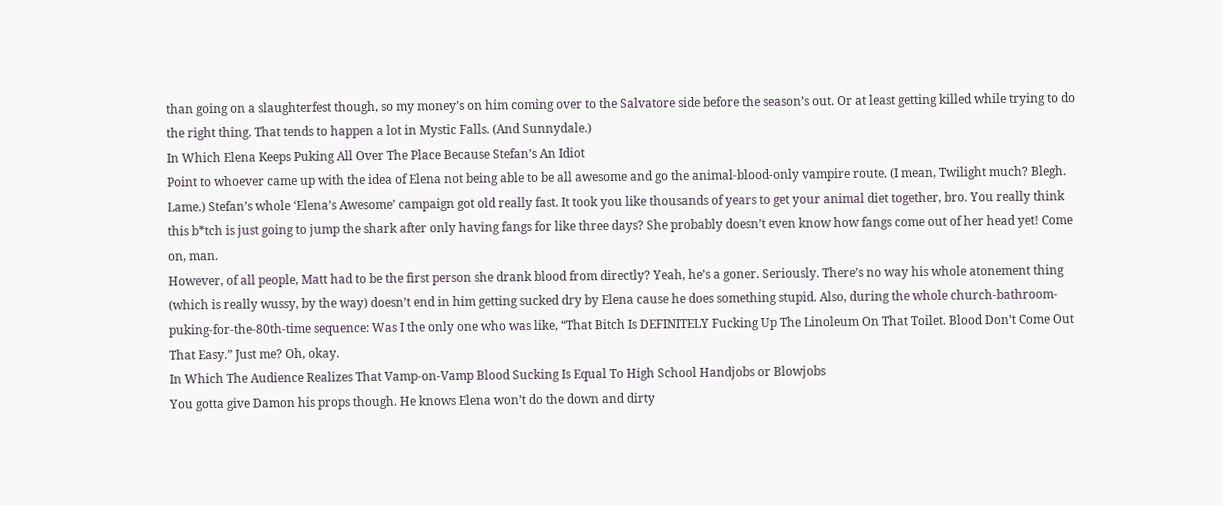than going on a slaughterfest though, so my money’s on him coming over to the Salvatore side before the season’s out. Or at least getting killed while trying to do the right thing. That tends to happen a lot in Mystic Falls. (And Sunnydale.)
In Which Elena Keeps Puking All Over The Place Because Stefan’s An Idiot
Point to whoever came up with the idea of Elena not being able to be all awesome and go the animal-blood-only vampire route. (I mean, Twilight much? Blegh. Lame.) Stefan’s whole ‘Elena’s Awesome’ campaign got old really fast. It took you like thousands of years to get your animal diet together, bro. You really think this b*tch is just going to jump the shark after only having fangs for like three days? She probably doesn’t even know how fangs come out of her head yet! Come on, man.
However, of all people, Matt had to be the first person she drank blood from directly? Yeah, he’s a goner. Seriously. There’s no way his whole atonement thing (which is really wussy, by the way) doesn’t end in him getting sucked dry by Elena cause he does something stupid. Also, during the whole church-bathroom-puking-for-the-80th-time sequence: Was I the only one who was like, “That Bitch Is DEFINITELY Fucking Up The Linoleum On That Toilet. Blood Don’t Come Out That Easy.” Just me? Oh, okay.
In Which The Audience Realizes That Vamp-on-Vamp Blood Sucking Is Equal To High School Handjobs or Blowjobs
You gotta give Damon his props though. He knows Elena won’t do the down and dirty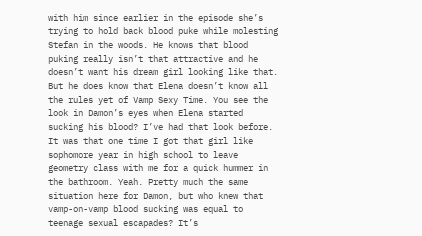with him since earlier in the episode she’s trying to hold back blood puke while molesting Stefan in the woods. He knows that blood puking really isn’t that attractive and he doesn’t want his dream girl looking like that. But he does know that Elena doesn’t know all the rules yet of Vamp Sexy Time. You see the look in Damon’s eyes when Elena started sucking his blood? I’ve had that look before. It was that one time I got that girl like sophomore year in high school to leave geometry class with me for a quick hummer in the bathroom. Yeah. Pretty much the same situation here for Damon, but who knew that vamp-on-vamp blood sucking was equal to teenage sexual escapades? It’s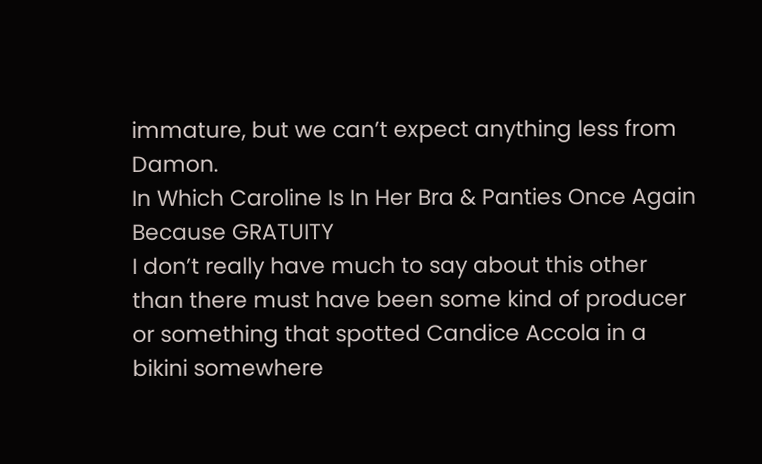immature, but we can’t expect anything less from Damon.
In Which Caroline Is In Her Bra & Panties Once Again Because GRATUITY
I don’t really have much to say about this other than there must have been some kind of producer or something that spotted Candice Accola in a bikini somewhere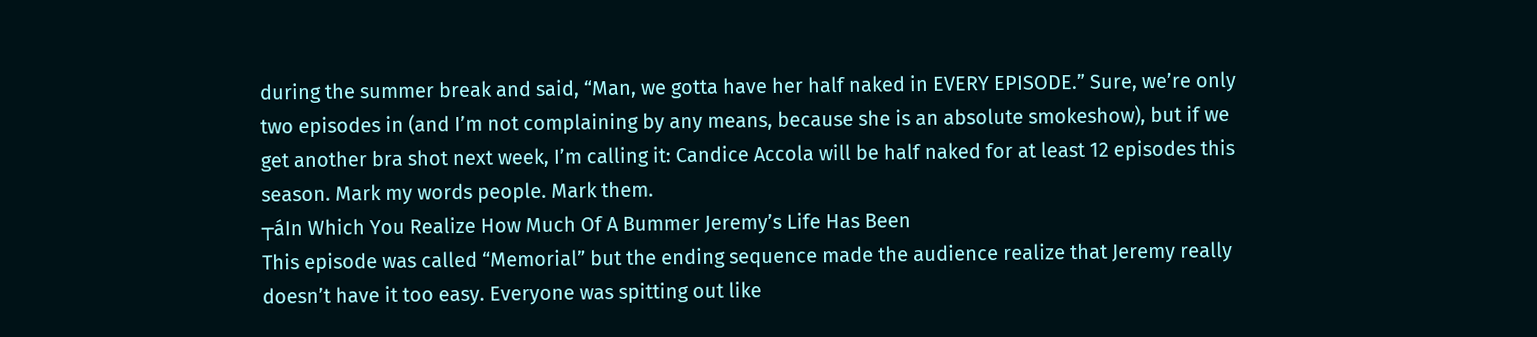during the summer break and said, “Man, we gotta have her half naked in EVERY EPISODE.” Sure, we’re only two episodes in (and I’m not complaining by any means, because she is an absolute smokeshow), but if we get another bra shot next week, I’m calling it: Candice Accola will be half naked for at least 12 episodes this season. Mark my words people. Mark them.
┬áIn Which You Realize How Much Of A Bummer Jeremy’s Life Has Been
This episode was called “Memorial” but the ending sequence made the audience realize that Jeremy really doesn’t have it too easy. Everyone was spitting out like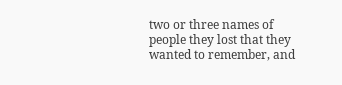two or three names of people they lost that they wanted to remember, and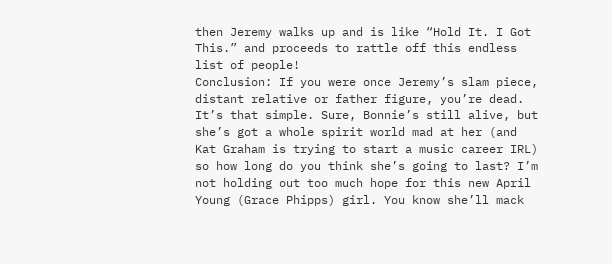then Jeremy walks up and is like “Hold It. I Got This.” and proceeds to rattle off this endless list of people!
Conclusion: If you were once Jeremy’s slam piece, distant relative or father figure, you’re dead. It’s that simple. Sure, Bonnie’s still alive, but she’s got a whole spirit world mad at her (and Kat Graham is trying to start a music career IRL) so how long do you think she’s going to last? I’m not holding out too much hope for this new April Young (Grace Phipps) girl. You know she’ll mack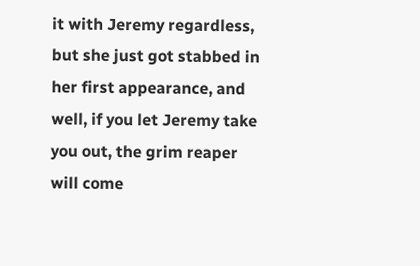it with Jeremy regardless, but she just got stabbed in her first appearance, and well, if you let Jeremy take you out, the grim reaper will come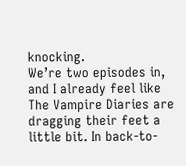knocking.
We’re two episodes in, and I already feel like The Vampire Diaries are dragging their feet a little bit. In back-to-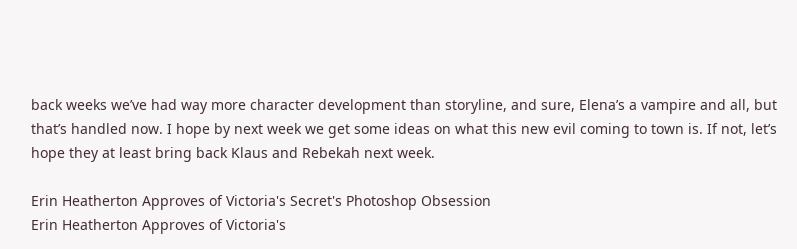back weeks we’ve had way more character development than storyline, and sure, Elena’s a vampire and all, but that’s handled now. I hope by next week we get some ideas on what this new evil coming to town is. If not, let’s hope they at least bring back Klaus and Rebekah next week.

Erin Heatherton Approves of Victoria's Secret's Photoshop Obsession
Erin Heatherton Approves of Victoria's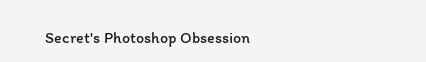Secret's Photoshop Obsession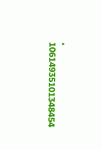• 10614935101348454